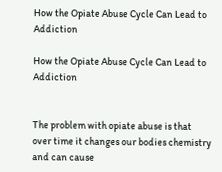How the Opiate Abuse Cycle Can Lead to Addiction

How the Opiate Abuse Cycle Can Lead to Addiction


The problem with opiate abuse is that over time it changes our bodies chemistry and can cause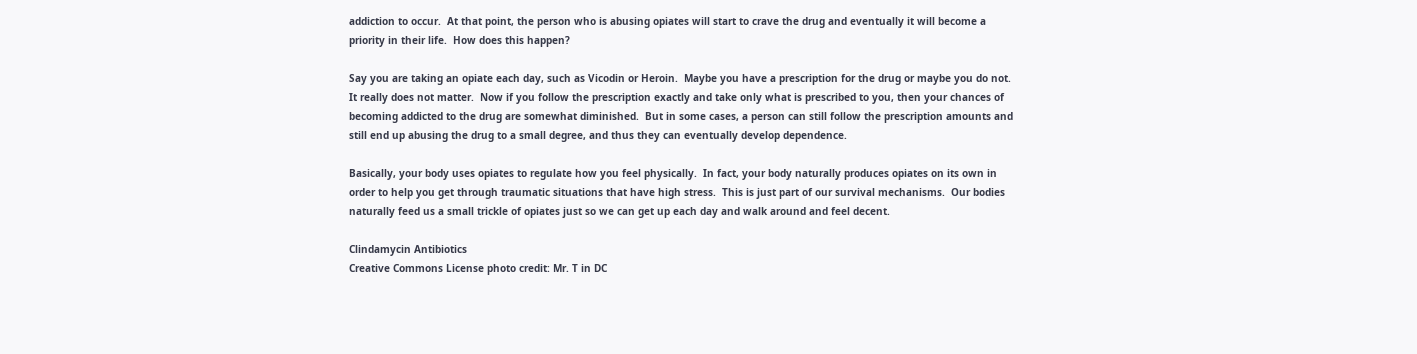addiction to occur.  At that point, the person who is abusing opiates will start to crave the drug and eventually it will become a priority in their life.  How does this happen?

Say you are taking an opiate each day, such as Vicodin or Heroin.  Maybe you have a prescription for the drug or maybe you do not.  It really does not matter.  Now if you follow the prescription exactly and take only what is prescribed to you, then your chances of becoming addicted to the drug are somewhat diminished.  But in some cases, a person can still follow the prescription amounts and still end up abusing the drug to a small degree, and thus they can eventually develop dependence.

Basically, your body uses opiates to regulate how you feel physically.  In fact, your body naturally produces opiates on its own in order to help you get through traumatic situations that have high stress.  This is just part of our survival mechanisms.  Our bodies naturally feed us a small trickle of opiates just so we can get up each day and walk around and feel decent.

Clindamycin Antibiotics
Creative Commons License photo credit: Mr. T in DC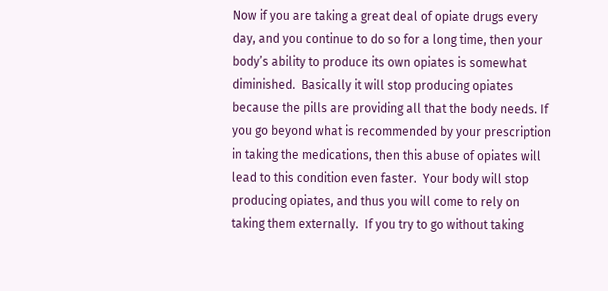Now if you are taking a great deal of opiate drugs every day, and you continue to do so for a long time, then your body’s ability to produce its own opiates is somewhat diminished.  Basically it will stop producing opiates because the pills are providing all that the body needs. If you go beyond what is recommended by your prescription in taking the medications, then this abuse of opiates will lead to this condition even faster.  Your body will stop producing opiates, and thus you will come to rely on taking them externally.  If you try to go without taking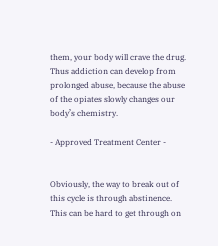them, your body will crave the drug. Thus addiction can develop from prolonged abuse, because the abuse of the opiates slowly changes our body’s chemistry.

- Approved Treatment Center -


Obviously, the way to break out of this cycle is through abstinence. This can be hard to get through on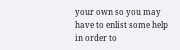your own so you may have to enlist some help in order to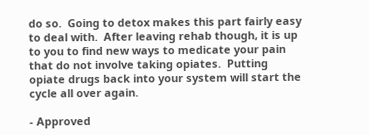do so.  Going to detox makes this part fairly easy to deal with.  After leaving rehab though, it is up to you to find new ways to medicate your pain that do not involve taking opiates.  Putting opiate drugs back into your system will start the cycle all over again.

- Approved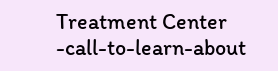Treatment Center -call-to-learn-about